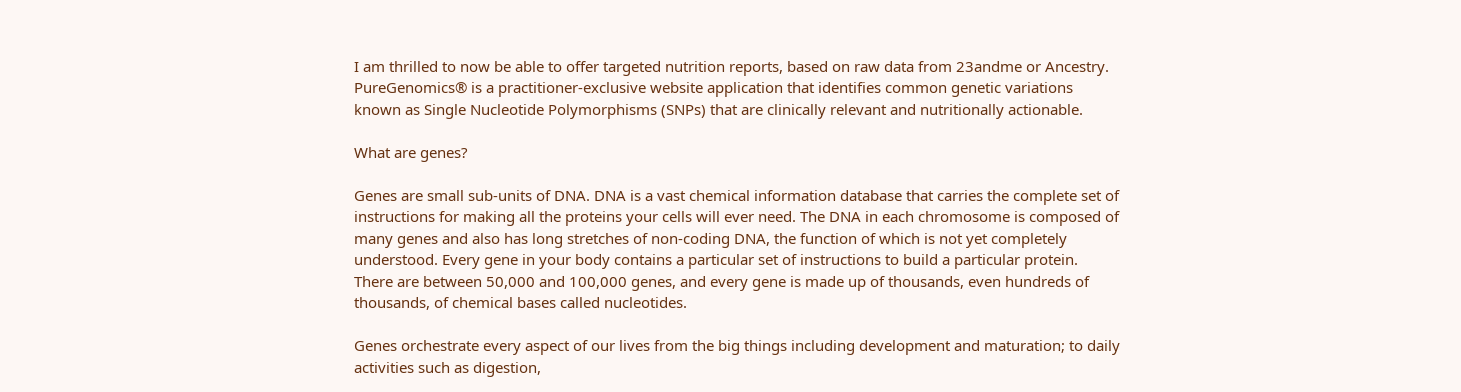I am thrilled to now be able to offer targeted nutrition reports, based on raw data from 23andme or Ancestry. PureGenomics® is a practitioner-exclusive website application that identifies common genetic variations known as Single Nucleotide Polymorphisms (SNPs) that are clinically relevant and nutritionally actionable.

What are genes?

Genes are small sub-units of DNA. DNA is a vast chemical information database that carries the complete set of instructions for making all the proteins your cells will ever need. The DNA in each chromosome is composed of many genes and also has long stretches of non-coding DNA, the function of which is not yet completely understood. Every gene in your body contains a particular set of instructions to build a particular protein. There are between 50,000 and 100,000 genes, and every gene is made up of thousands, even hundreds of thousands, of chemical bases called nucleotides.

Genes orchestrate every aspect of our lives from the big things including development and maturation; to daily activities such as digestion,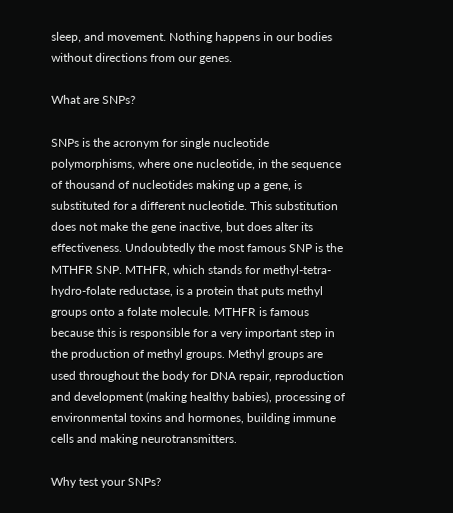sleep, and movement. Nothing happens in our bodies without directions from our genes.

What are SNPs?

SNPs is the acronym for single nucleotide polymorphisms, where one nucleotide, in the sequence of thousand of nucleotides making up a gene, is substituted for a different nucleotide. This substitution does not make the gene inactive, but does alter its effectiveness. Undoubtedly the most famous SNP is the MTHFR SNP. MTHFR, which stands for methyl-tetra-hydro-folate reductase, is a protein that puts methyl groups onto a folate molecule. MTHFR is famous because this is responsible for a very important step in the production of methyl groups. Methyl groups are used throughout the body for DNA repair, reproduction and development (making healthy babies), processing of environmental toxins and hormones, building immune cells and making neurotransmitters.

Why test your SNPs?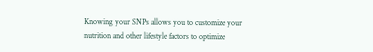Knowing your SNPs allows you to customize your nutrition and other lifestyle factors to optimize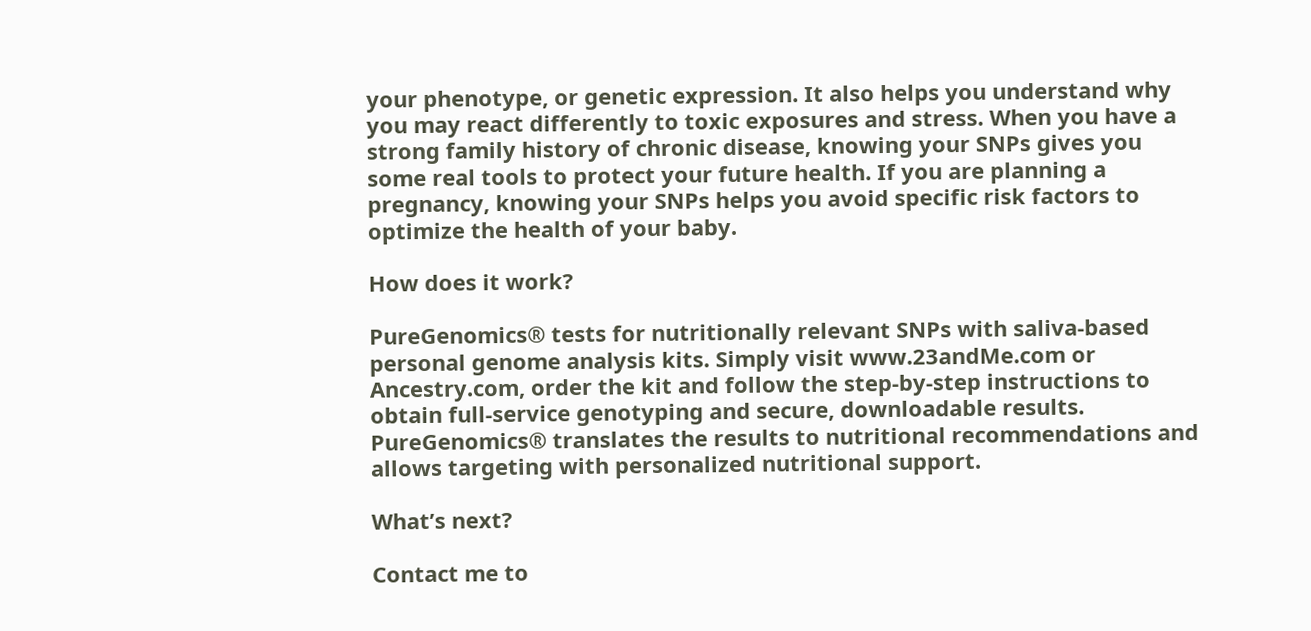your phenotype, or genetic expression. It also helps you understand why you may react differently to toxic exposures and stress. When you have a strong family history of chronic disease, knowing your SNPs gives you some real tools to protect your future health. If you are planning a pregnancy, knowing your SNPs helps you avoid specific risk factors to optimize the health of your baby.

How does it work?

PureGenomics® tests for nutritionally relevant SNPs with saliva-based personal genome analysis kits. Simply visit www.23andMe.com or Ancestry.com, order the kit and follow the step-by-step instructions to obtain full-service genotyping and secure, downloadable results. PureGenomics® translates the results to nutritional recommendations and allows targeting with personalized nutritional support.

What’s next?

Contact me to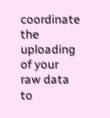coordinate the uploading of your raw data to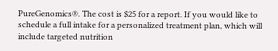PureGenomics®. The cost is $25 for a report. If you would like to schedule a full intake for a personalized treatment plan, which will include targeted nutrition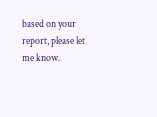based on your report, please let me know.